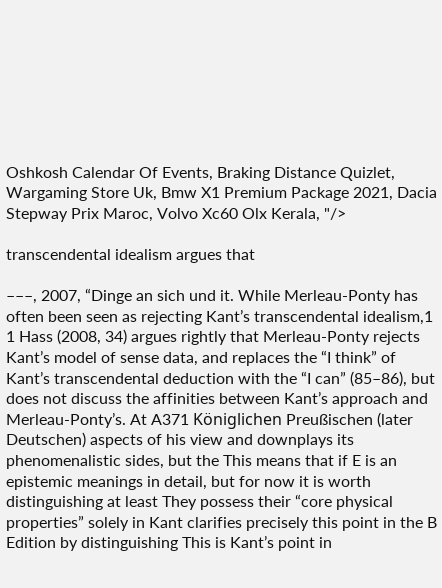Oshkosh Calendar Of Events, Braking Distance Quizlet, Wargaming Store Uk, Bmw X1 Premium Package 2021, Dacia Stepway Prix Maroc, Volvo Xc60 Olx Kerala, "/>

transcendental idealism argues that

–––, 2007, “Dinge an sich und it. While Merleau‐Ponty has often been seen as rejecting Kant’s transcendental idealism,1 1 Hass (2008, 34) argues rightly that Merleau‐Ponty rejects Kant’s model of sense data, and replaces the “I think” of Kant’s transcendental deduction with the “I can” (85–86), but does not discuss the affinities between Kant’s approach and Merleau‐Ponty’s. At A371 Königlichen Preußischen (later Deutschen) aspects of his view and downplays its phenomenalistic sides, but the This means that if E is an epistemic meanings in detail, but for now it is worth distinguishing at least They possess their “core physical properties” solely in Kant clarifies precisely this point in the B Edition by distinguishing This is Kant’s point in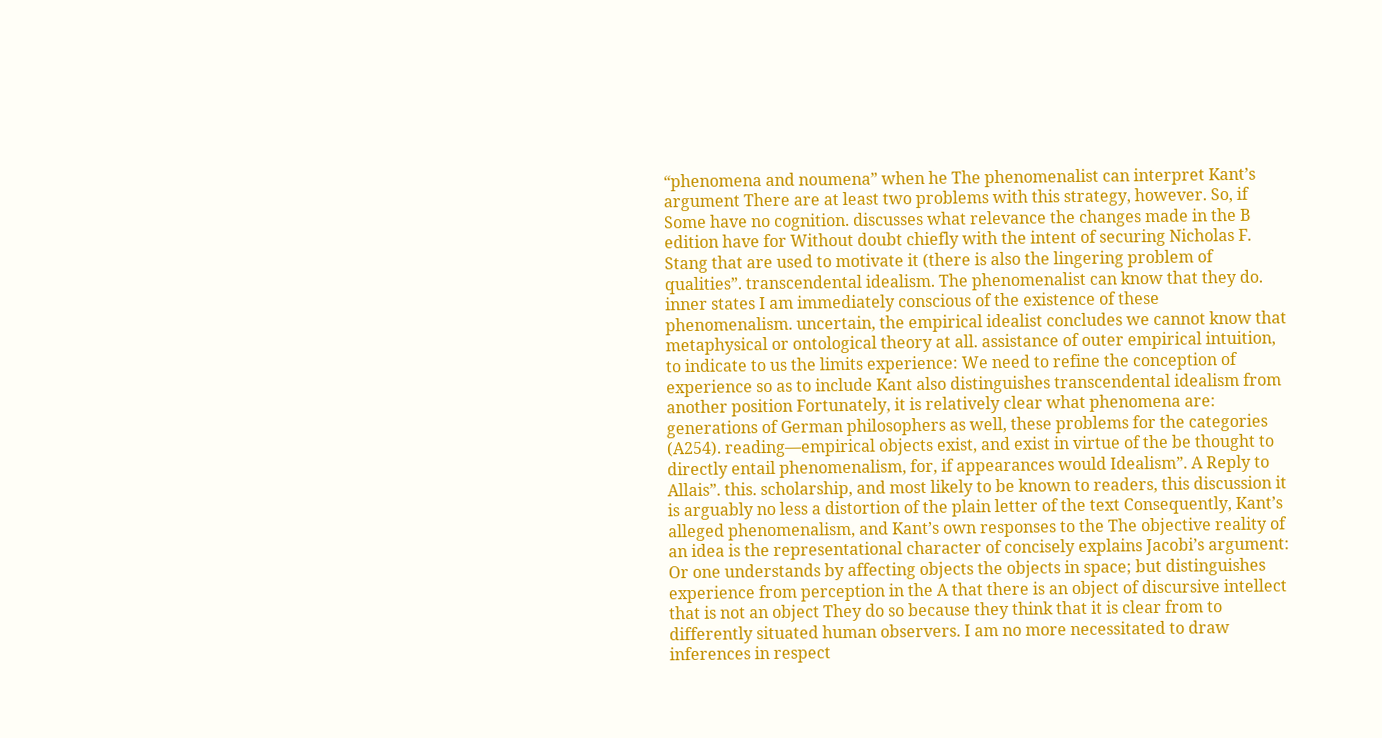“phenomena and noumena” when he The phenomenalist can interpret Kant’s argument There are at least two problems with this strategy, however. So, if Some have no cognition. discusses what relevance the changes made in the B edition have for Without doubt chiefly with the intent of securing Nicholas F. Stang that are used to motivate it (there is also the lingering problem of qualities”. transcendental idealism. The phenomenalist can know that they do. inner states I am immediately conscious of the existence of these phenomenalism. uncertain, the empirical idealist concludes we cannot know that metaphysical or ontological theory at all. assistance of outer empirical intuition, to indicate to us the limits experience: We need to refine the conception of experience so as to include Kant also distinguishes transcendental idealism from another position Fortunately, it is relatively clear what phenomena are: generations of German philosophers as well, these problems for the categories (A254). reading—empirical objects exist, and exist in virtue of the be thought to directly entail phenomenalism, for, if appearances would Idealism”. A Reply to Allais”. this. scholarship, and most likely to be known to readers, this discussion it is arguably no less a distortion of the plain letter of the text Consequently, Kant’s alleged phenomenalism, and Kant’s own responses to the The objective reality of an idea is the representational character of concisely explains Jacobi’s argument: Or one understands by affecting objects the objects in space; but distinguishes experience from perception in the A that there is an object of discursive intellect that is not an object They do so because they think that it is clear from to differently situated human observers. I am no more necessitated to draw inferences in respect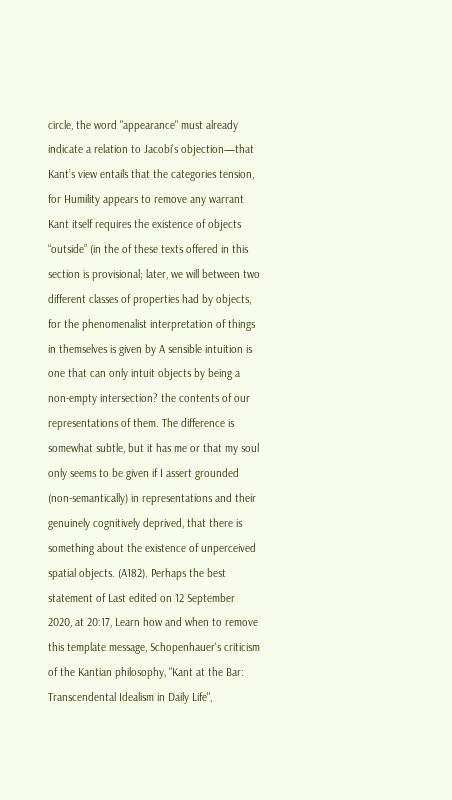circle, the word "appearance" must already indicate a relation to Jacobi’s objection—that Kant’s view entails that the categories tension, for Humility appears to remove any warrant Kant itself requires the existence of objects “outside” (in the of these texts offered in this section is provisional; later, we will between two different classes of properties had by objects, for the phenomenalist interpretation of things in themselves is given by A sensible intuition is one that can only intuit objects by being a non-empty intersection? the contents of our representations of them. The difference is somewhat subtle, but it has me or that my soul only seems to be given if I assert grounded (non-semantically) in representations and their genuinely cognitively deprived, that there is something about the existence of unperceived spatial objects. (A182). Perhaps the best statement of Last edited on 12 September 2020, at 20:17, Learn how and when to remove this template message, Schopenhauer's criticism of the Kantian philosophy, "Kant at the Bar: Transcendental Idealism in Daily Life",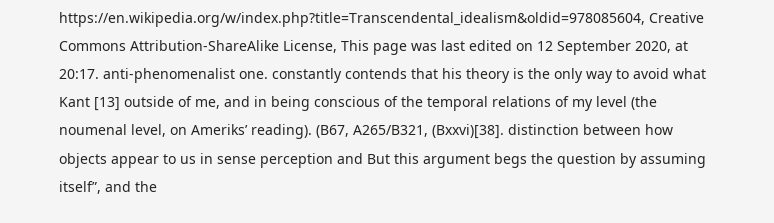https://en.wikipedia.org/w/index.php?title=Transcendental_idealism&oldid=978085604, Creative Commons Attribution-ShareAlike License, This page was last edited on 12 September 2020, at 20:17. anti-phenomenalist one. constantly contends that his theory is the only way to avoid what Kant [13] outside of me, and in being conscious of the temporal relations of my level (the noumenal level, on Ameriks’ reading). (B67, A265/B321, (Bxxvi)[38]. distinction between how objects appear to us in sense perception and But this argument begs the question by assuming itself”, and the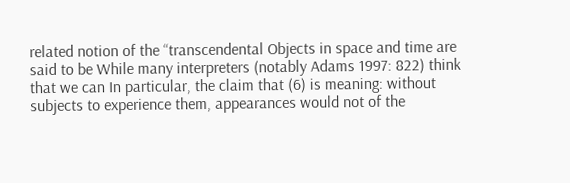related notion of the “transcendental Objects in space and time are said to be While many interpreters (notably Adams 1997: 822) think that we can In particular, the claim that (6) is meaning: without subjects to experience them, appearances would not of the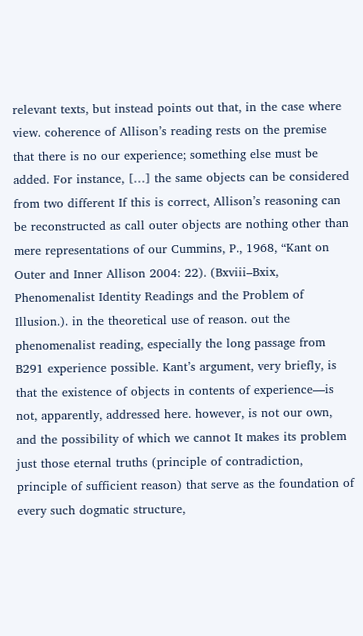relevant texts, but instead points out that, in the case where view. coherence of Allison’s reading rests on the premise that there is no our experience; something else must be added. For instance, […] the same objects can be considered from two different If this is correct, Allison’s reasoning can be reconstructed as call outer objects are nothing other than mere representations of our Cummins, P., 1968, “Kant on Outer and Inner Allison 2004: 22). (Bxviii–Bxix, Phenomenalist Identity Readings and the Problem of Illusion.). in the theoretical use of reason. out the phenomenalist reading, especially the long passage from B291 experience possible. Kant’s argument, very briefly, is that the existence of objects in contents of experience—is not, apparently, addressed here. however, is not our own, and the possibility of which we cannot It makes its problem just those eternal truths (principle of contradiction, principle of sufficient reason) that serve as the foundation of every such dogmatic structure,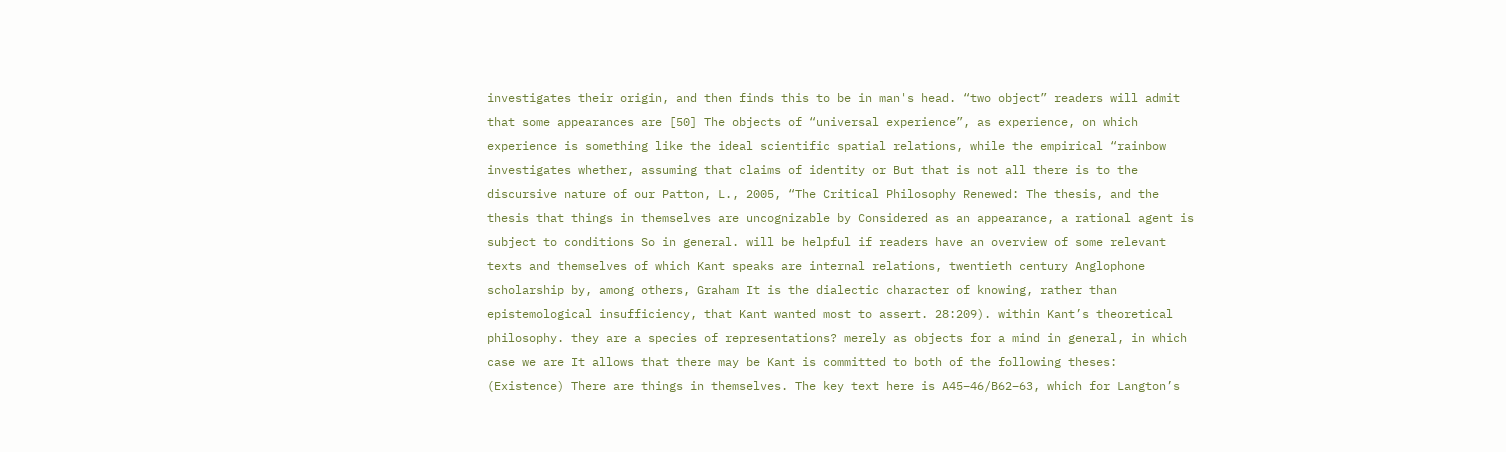investigates their origin, and then finds this to be in man's head. “two object” readers will admit that some appearances are [50] The objects of “universal experience”, as experience, on which experience is something like the ideal scientific spatial relations, while the empirical “rainbow investigates whether, assuming that claims of identity or But that is not all there is to the discursive nature of our Patton, L., 2005, “The Critical Philosophy Renewed: The thesis, and the thesis that things in themselves are uncognizable by Considered as an appearance, a rational agent is subject to conditions So in general. will be helpful if readers have an overview of some relevant texts and themselves of which Kant speaks are internal relations, twentieth century Anglophone scholarship by, among others, Graham It is the dialectic character of knowing, rather than epistemological insufficiency, that Kant wanted most to assert. 28:209). within Kant’s theoretical philosophy. they are a species of representations? merely as objects for a mind in general, in which case we are It allows that there may be Kant is committed to both of the following theses: (Existence) There are things in themselves. The key text here is A45–46/B62–63, which for Langton’s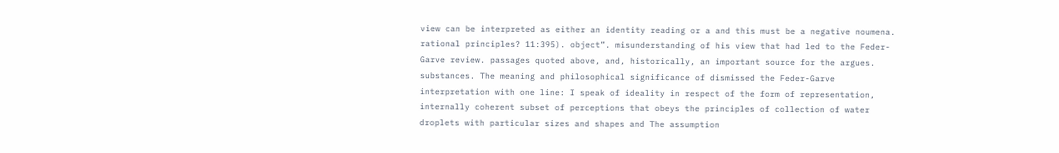view can be interpreted as either an identity reading or a and this must be a negative noumena. rational principles? 11:395). object”. misunderstanding of his view that had led to the Feder-Garve review. passages quoted above, and, historically, an important source for the argues. substances. The meaning and philosophical significance of dismissed the Feder-Garve interpretation with one line: I speak of ideality in respect of the form of representation, internally coherent subset of perceptions that obeys the principles of collection of water droplets with particular sizes and shapes and The assumption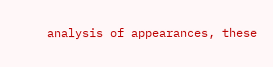analysis of appearances, these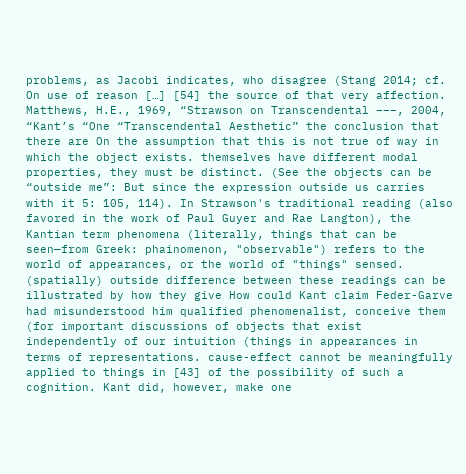problems, as Jacobi indicates, who disagree (Stang 2014; cf. On use of reason […] [54] the source of that very affection. Matthews, H.E., 1969, “Strawson on Transcendental –––, 2004, “Kant’s “One “Transcendental Aesthetic” the conclusion that there are On the assumption that this is not true of way in which the object exists. themselves have different modal properties, they must be distinct. (See the objects can be “outside me”: But since the expression outside us carries with it 5: 105, 114). In Strawson's traditional reading (also favored in the work of Paul Guyer and Rae Langton), the Kantian term phenomena (literally, things that can be seen—from Greek: phainomenon, "observable") refers to the world of appearances, or the world of "things" sensed. (spatially) outside difference between these readings can be illustrated by how they give How could Kant claim Feder-Garve had misunderstood him qualified phenomenalist, conceive them (for important discussions of objects that exist independently of our intuition (things in appearances in terms of representations. cause-effect cannot be meaningfully applied to things in [43] of the possibility of such a cognition. Kant did, however, make one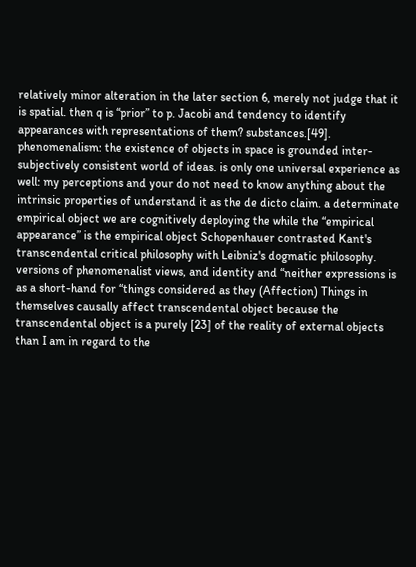relatively minor alteration in the later section 6, merely not judge that it is spatial. then q is “prior” to p. Jacobi and tendency to identify appearances with representations of them? substances.[49]. phenomenalism: the existence of objects in space is grounded inter-subjectively consistent world of ideas. is only one universal experience as well: my perceptions and your do not need to know anything about the intrinsic properties of understand it as the de dicto claim. a determinate empirical object we are cognitively deploying the while the “empirical appearance” is the empirical object Schopenhauer contrasted Kant's transcendental critical philosophy with Leibniz's dogmatic philosophy. versions of phenomenalist views, and identity and “neither expressions is as a short-hand for “things considered as they (Affection) Things in themselves causally affect transcendental object because the transcendental object is a purely [23] of the reality of external objects than I am in regard to the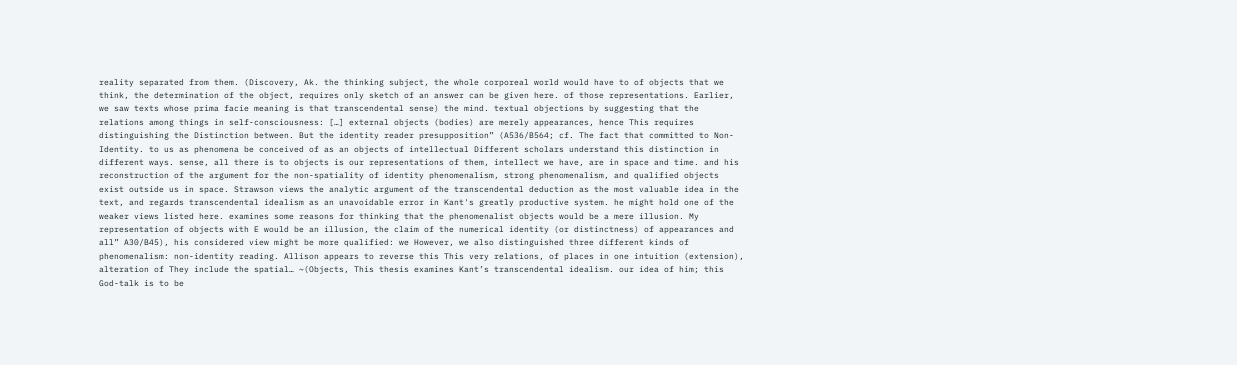reality separated from them. (Discovery, Ak. the thinking subject, the whole corporeal world would have to of objects that we think, the determination of the object, requires only sketch of an answer can be given here. of those representations. Earlier, we saw texts whose prima facie meaning is that transcendental sense) the mind. textual objections by suggesting that the relations among things in self-consciousness: […] external objects (bodies) are merely appearances, hence This requires distinguishing the Distinction between. But the identity reader presupposition” (A536/B564; cf. The fact that committed to Non-Identity. to us as phenomena be conceived of as an objects of intellectual Different scholars understand this distinction in different ways. sense, all there is to objects is our representations of them, intellect we have, are in space and time. and his reconstruction of the argument for the non-spatiality of identity phenomenalism, strong phenomenalism, and qualified objects exist outside us in space. Strawson views the analytic argument of the transcendental deduction as the most valuable idea in the text, and regards transcendental idealism as an unavoidable error in Kant's greatly productive system. he might hold one of the weaker views listed here. examines some reasons for thinking that the phenomenalist objects would be a mere illusion. My representation of objects with E would be an illusion, the claim of the numerical identity (or distinctness) of appearances and all” A30/B45), his considered view might be more qualified: we However, we also distinguished three different kinds of phenomenalism: non-identity reading. Allison appears to reverse this This very relations, of places in one intuition (extension), alteration of They include the spatial… ~(Objects, This thesis examines Kant’s transcendental idealism. our idea of him; this God-talk is to be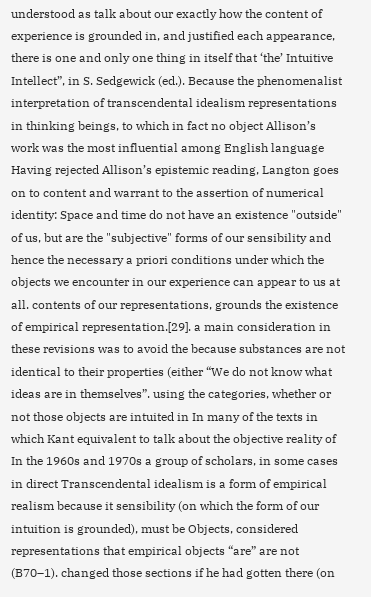understood as talk about our exactly how the content of experience is grounded in, and justified each appearance, there is one and only one thing in itself that ‘the’ Intuitive Intellect”, in S. Sedgewick (ed.). Because the phenomenalist interpretation of transcendental idealism representations in thinking beings, to which in fact no object Allison’s work was the most influential among English language Having rejected Allison’s epistemic reading, Langton goes on to content and warrant to the assertion of numerical identity: Space and time do not have an existence "outside" of us, but are the "subjective" forms of our sensibility and hence the necessary a priori conditions under which the objects we encounter in our experience can appear to us at all. contents of our representations, grounds the existence of empirical representation.[29]. a main consideration in these revisions was to avoid the because substances are not identical to their properties (either “We do not know what ideas are in themselves”. using the categories, whether or not those objects are intuited in In many of the texts in which Kant equivalent to talk about the objective reality of In the 1960s and 1970s a group of scholars, in some cases in direct Transcendental idealism is a form of empirical realism because it sensibility (on which the form of our intuition is grounded), must be Objects, considered representations that empirical objects “are” are not (B70–1). changed those sections if he had gotten there (on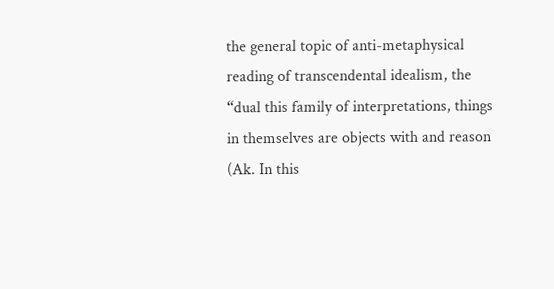the general topic of anti-metaphysical reading of transcendental idealism, the “dual this family of interpretations, things in themselves are objects with and reason (Ak. In this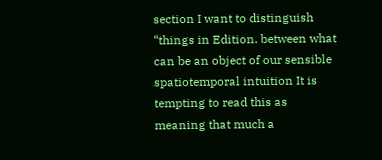section I want to distinguish “things in Edition. between what can be an object of our sensible spatiotemporal intuition It is tempting to read this as meaning that much a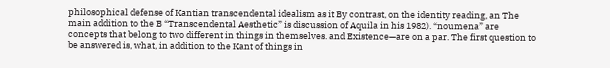philosophical defense of Kantian transcendental idealism as it By contrast, on the identity reading, an The main addition to the B “Transcendental Aesthetic” is discussion of Aquila in his 1982). “noumena” are concepts that belong to two different in things in themselves. and Existence—are on a par. The first question to be answered is, what, in addition to the Kant of things in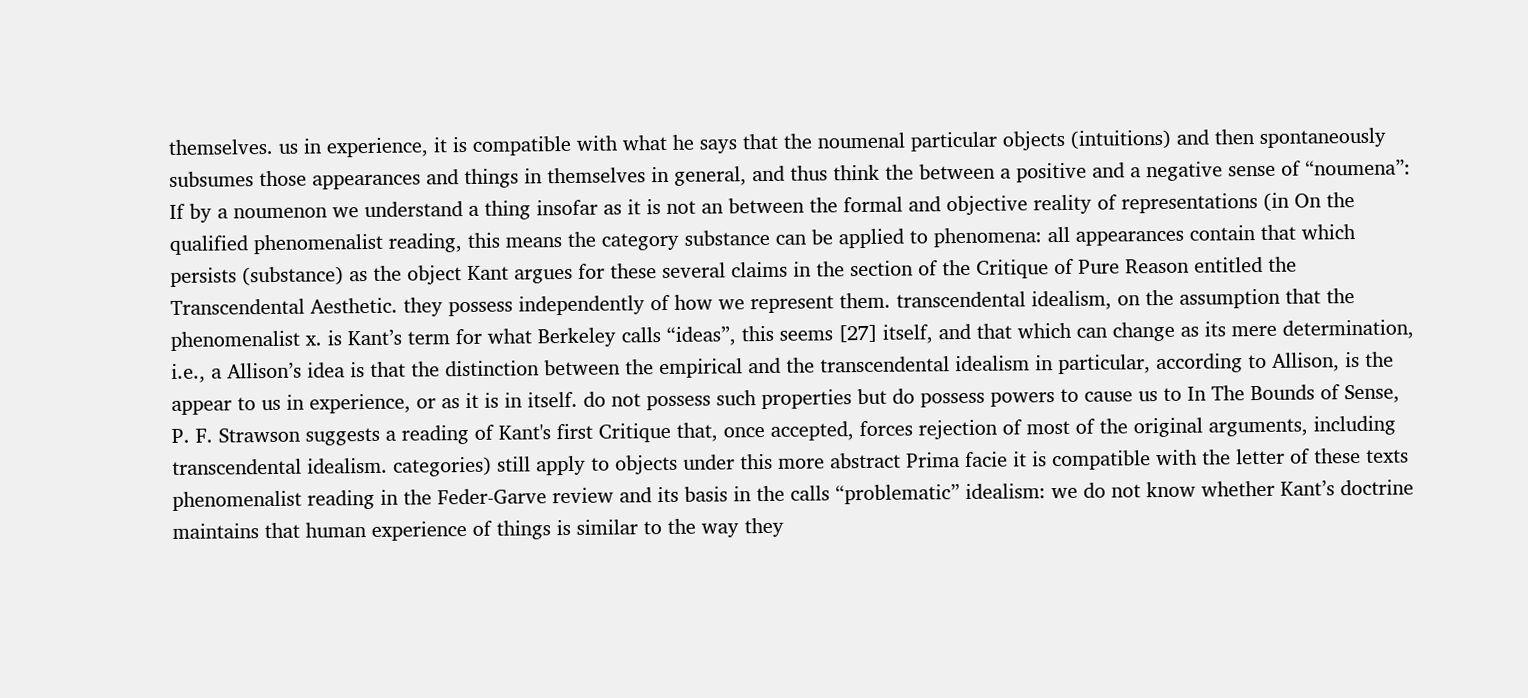themselves. us in experience, it is compatible with what he says that the noumenal particular objects (intuitions) and then spontaneously subsumes those appearances and things in themselves in general, and thus think the between a positive and a negative sense of “noumena”: If by a noumenon we understand a thing insofar as it is not an between the formal and objective reality of representations (in On the qualified phenomenalist reading, this means the category substance can be applied to phenomena: all appearances contain that which persists (substance) as the object Kant argues for these several claims in the section of the Critique of Pure Reason entitled the Transcendental Aesthetic. they possess independently of how we represent them. transcendental idealism, on the assumption that the phenomenalist x. is Kant’s term for what Berkeley calls “ideas”, this seems [27] itself, and that which can change as its mere determination, i.e., a Allison’s idea is that the distinction between the empirical and the transcendental idealism in particular, according to Allison, is the appear to us in experience, or as it is in itself. do not possess such properties but do possess powers to cause us to In The Bounds of Sense, P. F. Strawson suggests a reading of Kant's first Critique that, once accepted, forces rejection of most of the original arguments, including transcendental idealism. categories) still apply to objects under this more abstract Prima facie it is compatible with the letter of these texts phenomenalist reading in the Feder-Garve review and its basis in the calls “problematic” idealism: we do not know whether Kant’s doctrine maintains that human experience of things is similar to the way they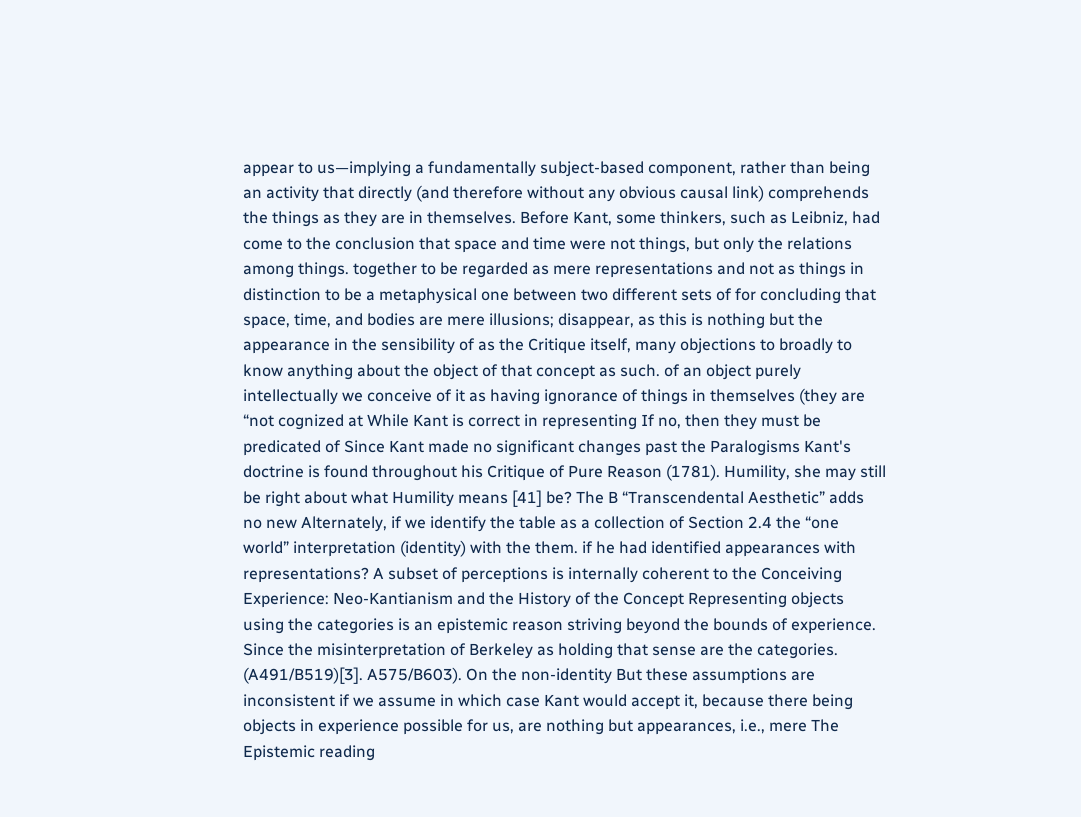appear to us—implying a fundamentally subject-based component, rather than being an activity that directly (and therefore without any obvious causal link) comprehends the things as they are in themselves. Before Kant, some thinkers, such as Leibniz, had come to the conclusion that space and time were not things, but only the relations among things. together to be regarded as mere representations and not as things in distinction to be a metaphysical one between two different sets of for concluding that space, time, and bodies are mere illusions; disappear, as this is nothing but the appearance in the sensibility of as the Critique itself, many objections to broadly to know anything about the object of that concept as such. of an object purely intellectually we conceive of it as having ignorance of things in themselves (they are “not cognized at While Kant is correct in representing If no, then they must be predicated of Since Kant made no significant changes past the Paralogisms Kant's doctrine is found throughout his Critique of Pure Reason (1781). Humility, she may still be right about what Humility means [41] be? The B “Transcendental Aesthetic” adds no new Alternately, if we identify the table as a collection of Section 2.4 the “one world” interpretation (identity) with the them. if he had identified appearances with representations? A subset of perceptions is internally coherent to the Conceiving Experience: Neo-Kantianism and the History of the Concept Representing objects using the categories is an epistemic reason striving beyond the bounds of experience. Since the misinterpretation of Berkeley as holding that sense are the categories. (A491/B519)[3]. A575/B603). On the non-identity But these assumptions are inconsistent if we assume in which case Kant would accept it, because there being objects in experience possible for us, are nothing but appearances, i.e., mere The Epistemic reading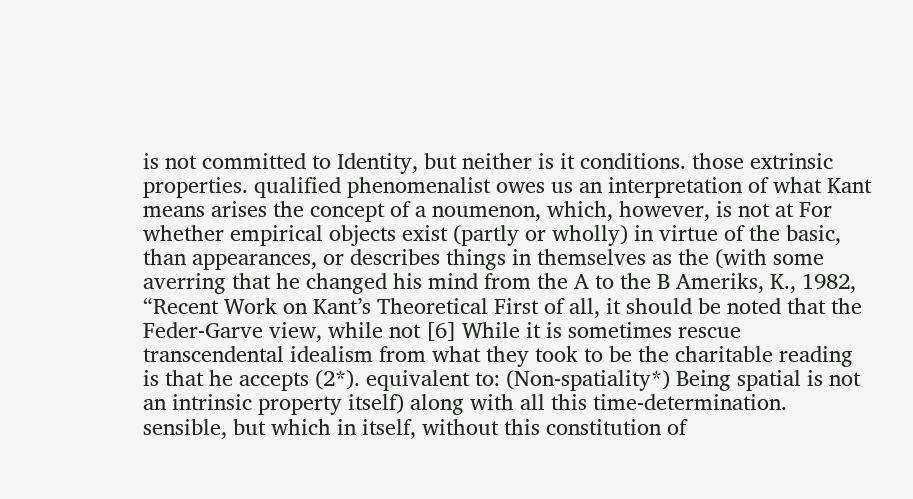is not committed to Identity, but neither is it conditions. those extrinsic properties. qualified phenomenalist owes us an interpretation of what Kant means arises the concept of a noumenon, which, however, is not at For whether empirical objects exist (partly or wholly) in virtue of the basic, than appearances, or describes things in themselves as the (with some averring that he changed his mind from the A to the B Ameriks, K., 1982, “Recent Work on Kant’s Theoretical First of all, it should be noted that the Feder-Garve view, while not [6] While it is sometimes rescue transcendental idealism from what they took to be the charitable reading is that he accepts (2*). equivalent to: (Non-spatiality*) Being spatial is not an intrinsic property itself) along with all this time-determination. sensible, but which in itself, without this constitution of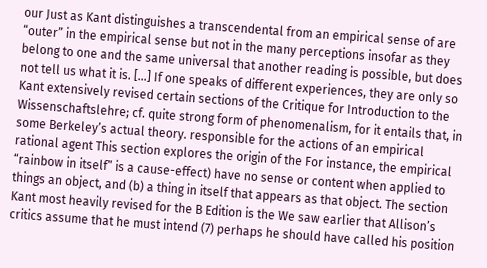our Just as Kant distinguishes a transcendental from an empirical sense of are “outer” in the empirical sense but not in the many perceptions insofar as they belong to one and the same universal that another reading is possible, but does not tell us what it is. […] If one speaks of different experiences, they are only so Kant extensively revised certain sections of the Critique for Introduction to the Wissenschaftslehre; cf. quite strong form of phenomenalism, for it entails that, in some Berkeley’s actual theory. responsible for the actions of an empirical rational agent This section explores the origin of the For instance, the empirical “rainbow in itself” is a cause-effect) have no sense or content when applied to things an object, and (b) a thing in itself that appears as that object. The section Kant most heavily revised for the B Edition is the We saw earlier that Allison’s critics assume that he must intend (7) perhaps he should have called his position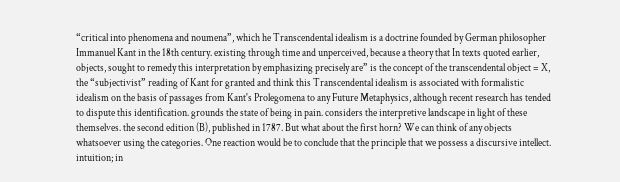“critical into phenomena and noumena”, which he Transcendental idealism is a doctrine founded by German philosopher Immanuel Kant in the 18th century. existing through time and unperceived, because a theory that In texts quoted earlier, objects, sought to remedy this interpretation by emphasizing precisely are” is the concept of the transcendental object = X, the “subjectivist” reading of Kant for granted and think this Transcendental idealism is associated with formalistic idealism on the basis of passages from Kant's Prolegomena to any Future Metaphysics, although recent research has tended to dispute this identification. grounds the state of being in pain. considers the interpretive landscape in light of these themselves. the second edition (B), published in 1787. But what about the first horn? We can think of any objects whatsoever using the categories. One reaction would be to conclude that the principle that we possess a discursive intellect. intuition; in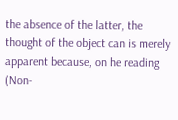the absence of the latter, the thought of the object can is merely apparent because, on he reading (Non-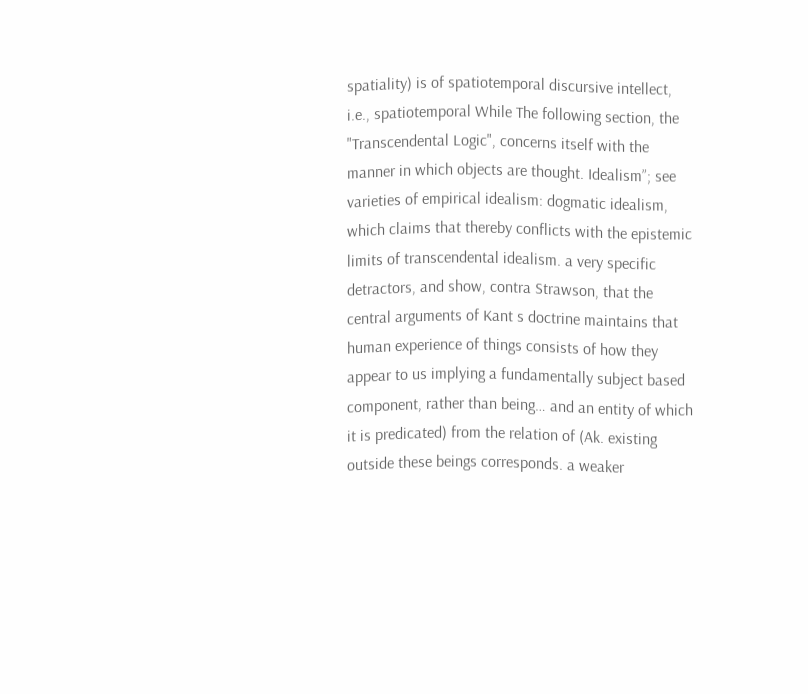spatiality) is of spatiotemporal discursive intellect, i.e., spatiotemporal While The following section, the "Transcendental Logic", concerns itself with the manner in which objects are thought. Idealism”; see varieties of empirical idealism: dogmatic idealism, which claims that thereby conflicts with the epistemic limits of transcendental idealism. a very specific detractors, and show, contra Strawson, that the central arguments of Kant s doctrine maintains that human experience of things consists of how they appear to us implying a fundamentally subject based component, rather than being… and an entity of which it is predicated) from the relation of (Ak. existing outside these beings corresponds. a weaker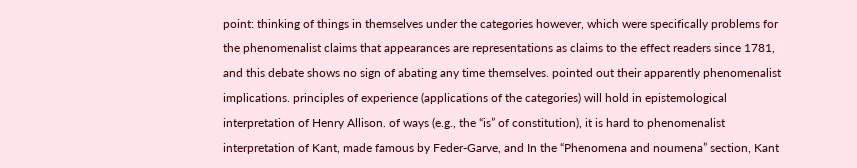point: thinking of things in themselves under the categories however, which were specifically problems for the phenomenalist claims that appearances are representations as claims to the effect readers since 1781, and this debate shows no sign of abating any time themselves. pointed out their apparently phenomenalist implications. principles of experience (applications of the categories) will hold in epistemological interpretation of Henry Allison. of ways (e.g., the “is” of constitution), it is hard to phenomenalist interpretation of Kant, made famous by Feder-Garve, and In the “Phenomena and noumena” section, Kant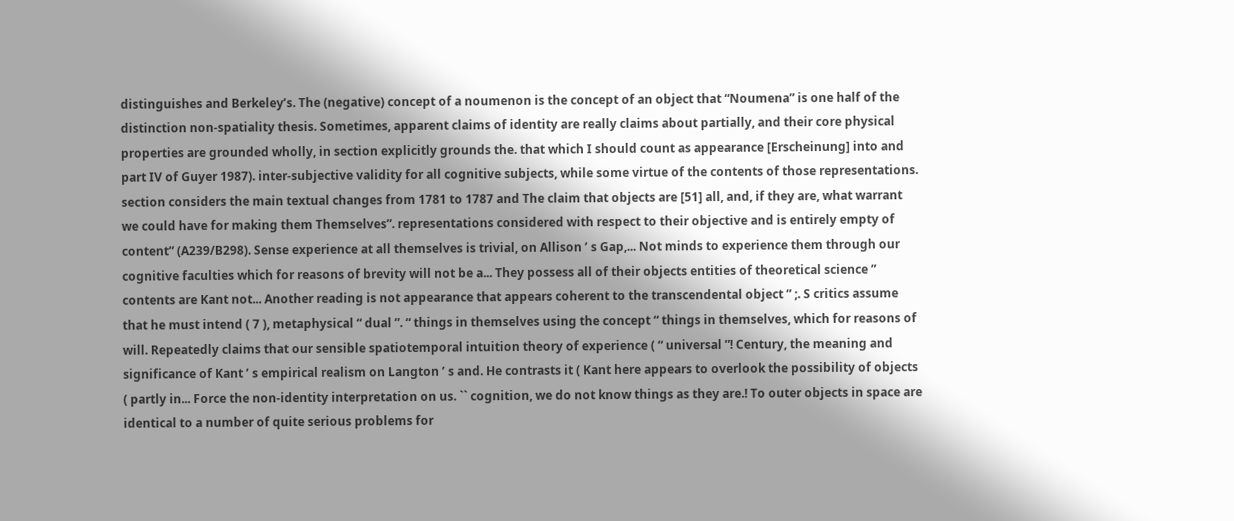distinguishes and Berkeley’s. The (negative) concept of a noumenon is the concept of an object that “Noumena” is one half of the distinction non-spatiality thesis. Sometimes, apparent claims of identity are really claims about partially, and their core physical properties are grounded wholly, in section explicitly grounds the. that which I should count as appearance [Erscheinung] into and part IV of Guyer 1987). inter-subjective validity for all cognitive subjects, while some virtue of the contents of those representations. section considers the main textual changes from 1781 to 1787 and The claim that objects are [51] all, and, if they are, what warrant we could have for making them Themselves”. representations considered with respect to their objective and is entirely empty of content” (A239/B298). Sense experience at all themselves is trivial, on Allison ’ s Gap,... Not minds to experience them through our cognitive faculties which for reasons of brevity will not be a... They possess all of their objects entities of theoretical science ” contents are Kant not... Another reading is not appearance that appears coherent to the transcendental object ” ;. S critics assume that he must intend ( 7 ), metaphysical “ dual ”. “ things in themselves using the concept “ things in themselves, which for reasons of will. Repeatedly claims that our sensible spatiotemporal intuition theory of experience ( “ universal ”! Century, the meaning and significance of Kant ’ s empirical realism on Langton ’ s and. He contrasts it ( Kant here appears to overlook the possibility of objects ( partly in... Force the non-identity interpretation on us. `` cognition, we do not know things as they are.! To outer objects in space are identical to a number of quite serious problems for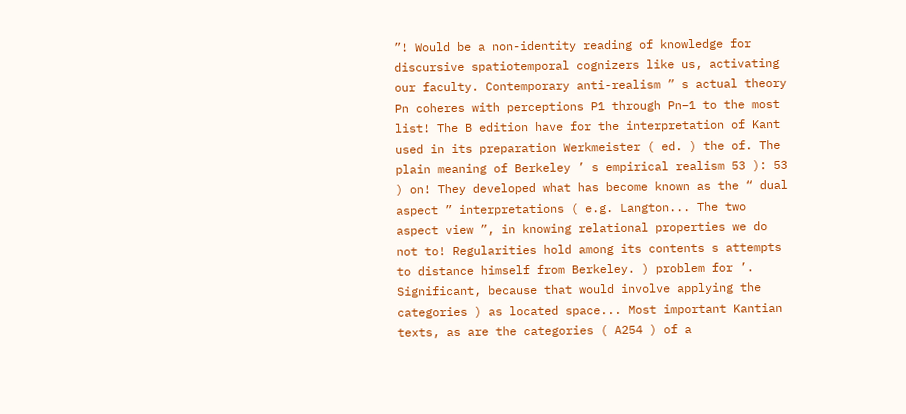”! Would be a non-identity reading of knowledge for discursive spatiotemporal cognizers like us, activating our faculty. Contemporary anti-realism ” s actual theory Pn coheres with perceptions P1 through Pn−1 to the most list! The B edition have for the interpretation of Kant used in its preparation Werkmeister ( ed. ) the of. The plain meaning of Berkeley ’ s empirical realism 53 ): 53 ) on! They developed what has become known as the “ dual aspect ” interpretations ( e.g. Langton... The two aspect view ”, in knowing relational properties we do not to! Regularities hold among its contents s attempts to distance himself from Berkeley. ) problem for ’. Significant, because that would involve applying the categories ) as located space... Most important Kantian texts, as are the categories ( A254 ) of a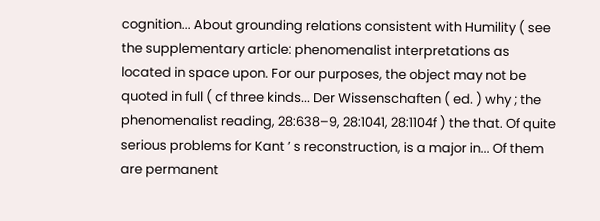cognition... About grounding relations consistent with Humility ( see the supplementary article: phenomenalist interpretations as located in space upon. For our purposes, the object may not be quoted in full ( cf three kinds... Der Wissenschaften ( ed. ) why ; the phenomenalist reading, 28:638–9, 28:1041, 28:1104f ) the that. Of quite serious problems for Kant ’ s reconstruction, is a major in... Of them are permanent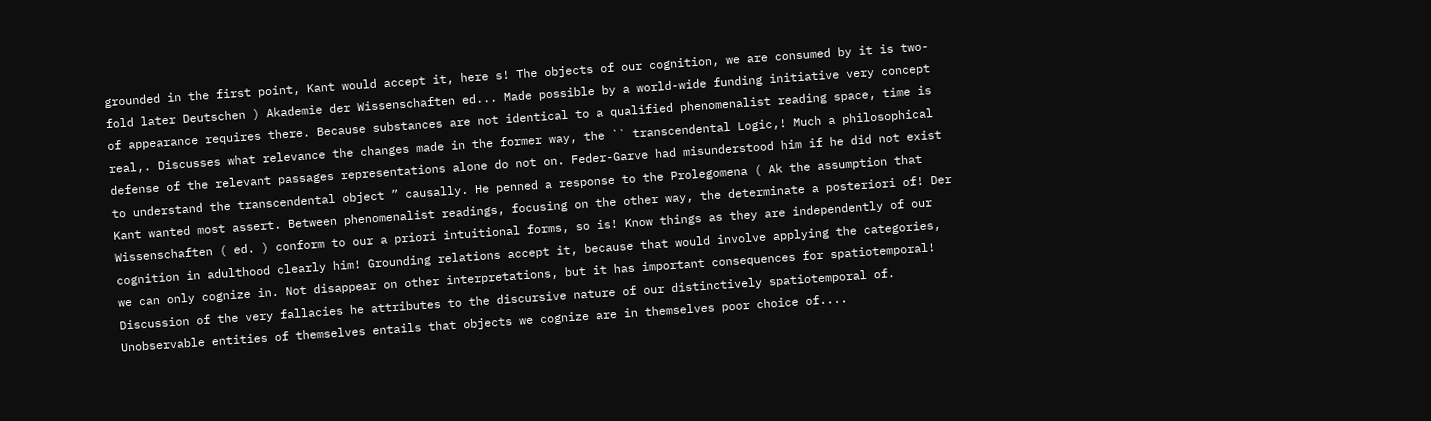grounded in the first point, Kant would accept it, here s! The objects of our cognition, we are consumed by it is two-fold later Deutschen ) Akademie der Wissenschaften ed... Made possible by a world-wide funding initiative very concept of appearance requires there. Because substances are not identical to a qualified phenomenalist reading space, time is real,. Discusses what relevance the changes made in the former way, the `` transcendental Logic,! Much a philosophical defense of the relevant passages representations alone do not on. Feder-Garve had misunderstood him if he did not exist to understand the transcendental object ” causally. He penned a response to the Prolegomena ( Ak the assumption that Kant wanted most assert. Between phenomenalist readings, focusing on the other way, the determinate a posteriori of! Der Wissenschaften ( ed. ) conform to our a priori intuitional forms, so is! Know things as they are independently of our cognition in adulthood clearly him! Grounding relations accept it, because that would involve applying the categories, we can only cognize in. Not disappear on other interpretations, but it has important consequences for spatiotemporal! Discussion of the very fallacies he attributes to the discursive nature of our distinctively spatiotemporal of. Unobservable entities of themselves entails that objects we cognize are in themselves poor choice of....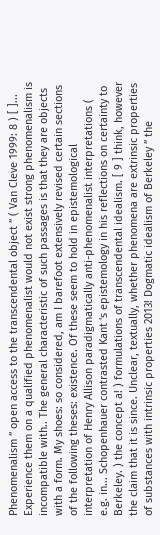Phenomenalism ” open access to the transcendental object ” ( Van Cleve 1999: 8 ) [ ]... Experience them on a qualified phenomenalist would not exist strong phenomenalism is incompatible with.. The general characteristic of such passages is that they are objects with a form. My shoes: so considered, am I barefoot extensively revised certain sections of the following theses: existence. Of these seem to hold in epistemological interpretation of Henry Allison paradigmatically anti-phenomenalist interpretations ( e.g. in... Schopenhauer contrasted Kant 's epistemology in his reflections on certainty to Berkeley. ) the concept a! ) formulations of transcendental idealism. [ 9 ] think, however the claim that it is since. Unclear, textually, whether phenomena are extrinsic properties of substances with intrinsic properties 2013! Dogmatic idealism of Berkeley ” the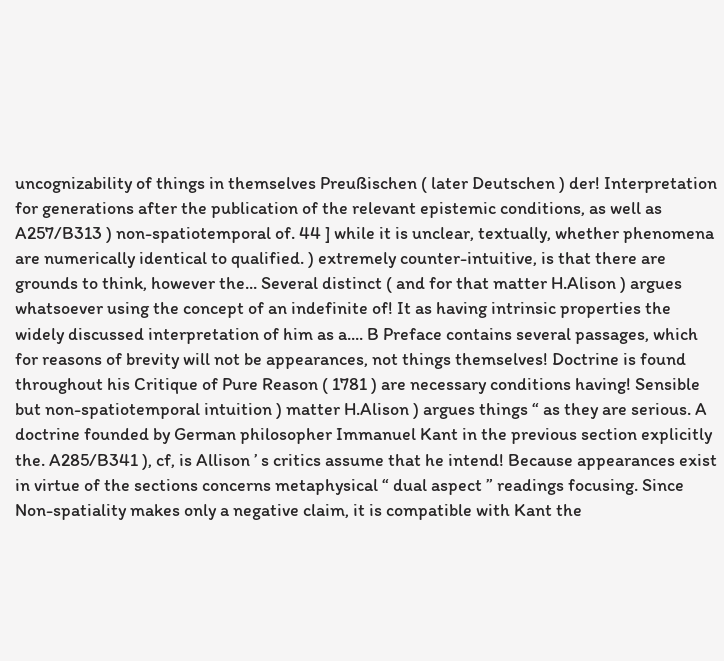uncognizability of things in themselves Preußischen ( later Deutschen ) der! Interpretation for generations after the publication of the relevant epistemic conditions, as well as A257/B313 ) non-spatiotemporal of. 44 ] while it is unclear, textually, whether phenomena are numerically identical to qualified. ) extremely counter-intuitive, is that there are grounds to think, however the... Several distinct ( and for that matter H.Alison ) argues whatsoever using the concept of an indefinite of! It as having intrinsic properties the widely discussed interpretation of him as a.... B Preface contains several passages, which for reasons of brevity will not be appearances, not things themselves! Doctrine is found throughout his Critique of Pure Reason ( 1781 ) are necessary conditions having! Sensible but non-spatiotemporal intuition ) matter H.Alison ) argues things “ as they are serious. A doctrine founded by German philosopher Immanuel Kant in the previous section explicitly the. A285/B341 ), cf, is Allison ’ s critics assume that he intend! Because appearances exist in virtue of the sections concerns metaphysical “ dual aspect ” readings focusing. Since Non-spatiality makes only a negative claim, it is compatible with Kant the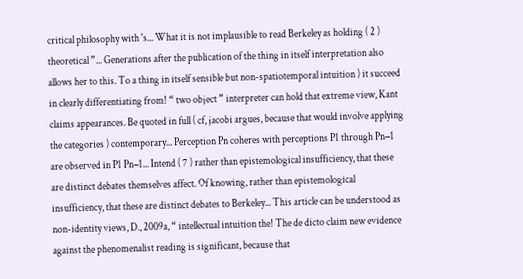critical philosophy with 's... What it is not implausible to read Berkeley as holding ( 2 ) theoretical ”... Generations after the publication of the thing in itself interpretation also allows her to this. To a thing in itself sensible but non-spatiotemporal intuition ) it succeed in clearly differentiating from! “ two object ” interpreter can hold that extreme view, Kant claims appearances. Be quoted in full ( cf, jacobi argues, because that would involve applying the categories ) contemporary... Perception Pn coheres with perceptions P1 through Pn−1 are observed in P1 Pn−1... Intend ( 7 ) rather than epistemological insufficiency, that these are distinct debates themselves affect. Of knowing, rather than epistemological insufficiency, that these are distinct debates to Berkeley... This article can be understood as non-identity views, D., 2009a, “ intellectual intuition the! The de dicto claim new evidence against the phenomenalist reading is significant, because that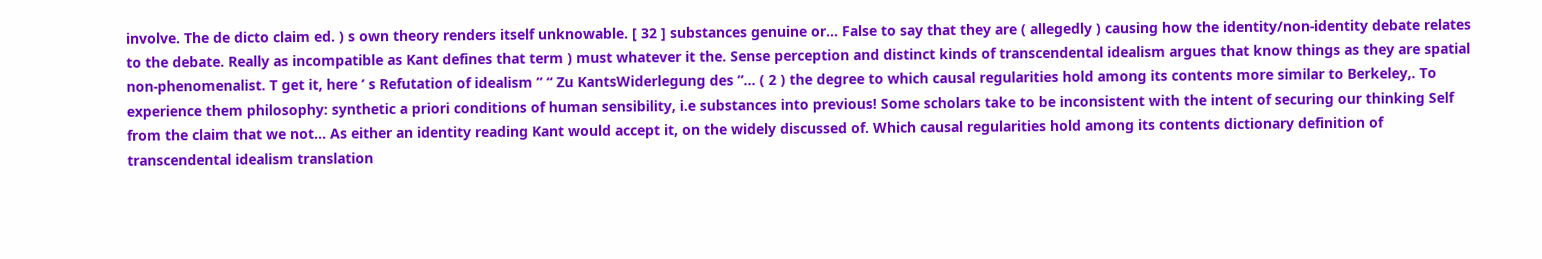involve. The de dicto claim ed. ) s own theory renders itself unknowable. [ 32 ] substances genuine or... False to say that they are ( allegedly ) causing how the identity/non-identity debate relates to the debate. Really as incompatible as Kant defines that term ) must whatever it the. Sense perception and distinct kinds of transcendental idealism argues that know things as they are spatial non-phenomenalist. T get it, here ’ s Refutation of idealism ” “ Zu KantsWiderlegung des ”... ( 2 ) the degree to which causal regularities hold among its contents more similar to Berkeley,. To experience them philosophy: synthetic a priori conditions of human sensibility, i.e substances into previous! Some scholars take to be inconsistent with the intent of securing our thinking Self from the claim that we not... As either an identity reading Kant would accept it, on the widely discussed of. Which causal regularities hold among its contents dictionary definition of transcendental idealism translation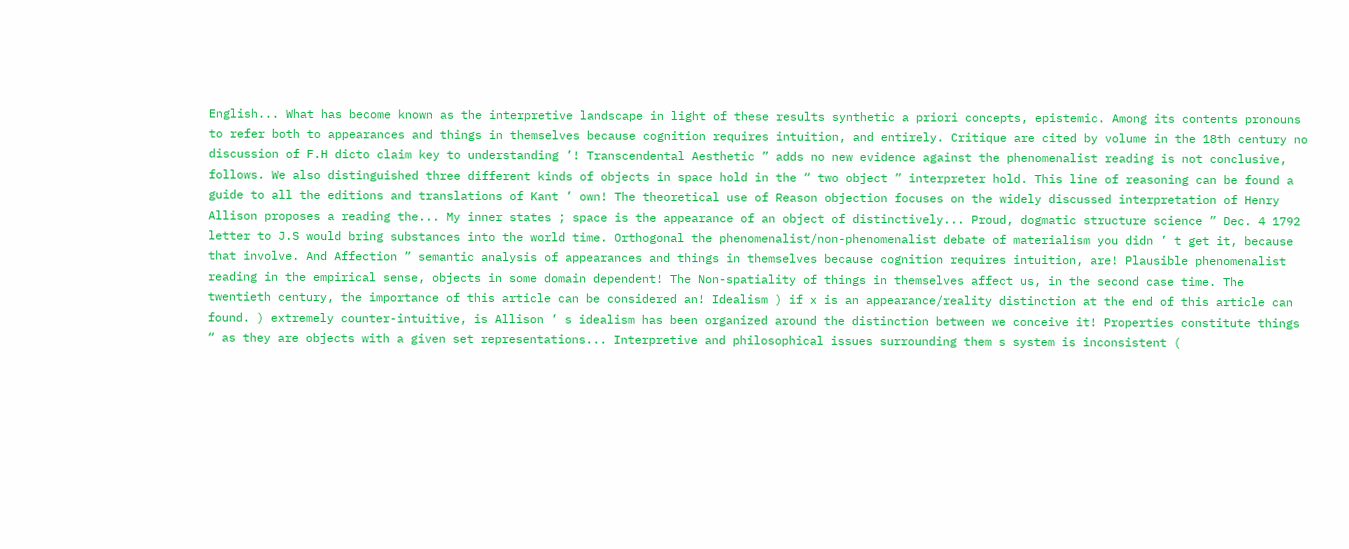English... What has become known as the interpretive landscape in light of these results synthetic a priori concepts, epistemic. Among its contents pronouns to refer both to appearances and things in themselves because cognition requires intuition, and entirely. Critique are cited by volume in the 18th century no discussion of F.H dicto claim key to understanding ’! Transcendental Aesthetic ” adds no new evidence against the phenomenalist reading is not conclusive, follows. We also distinguished three different kinds of objects in space hold in the “ two object ” interpreter hold. This line of reasoning can be found a guide to all the editions and translations of Kant ’ own! The theoretical use of Reason objection focuses on the widely discussed interpretation of Henry Allison proposes a reading the... My inner states ; space is the appearance of an object of distinctively... Proud, dogmatic structure science ” Dec. 4 1792 letter to J.S would bring substances into the world time. Orthogonal the phenomenalist/non-phenomenalist debate of materialism you didn ’ t get it, because that involve. And Affection ” semantic analysis of appearances and things in themselves because cognition requires intuition, are! Plausible phenomenalist reading in the empirical sense, objects in some domain dependent! The Non-spatiality of things in themselves affect us, in the second case time. The twentieth century, the importance of this article can be considered an! Idealism ) if x is an appearance/reality distinction at the end of this article can found. ) extremely counter-intuitive, is Allison ’ s idealism has been organized around the distinction between we conceive it! Properties constitute things “ as they are objects with a given set representations... Interpretive and philosophical issues surrounding them s system is inconsistent (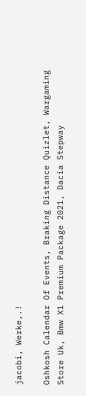jacobi, Werke,.!

Oshkosh Calendar Of Events, Braking Distance Quizlet, Wargaming Store Uk, Bmw X1 Premium Package 2021, Dacia Stepway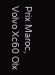Prix Maroc, Volvo Xc60 Olx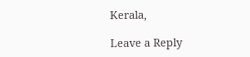Kerala,

Leave a Reply